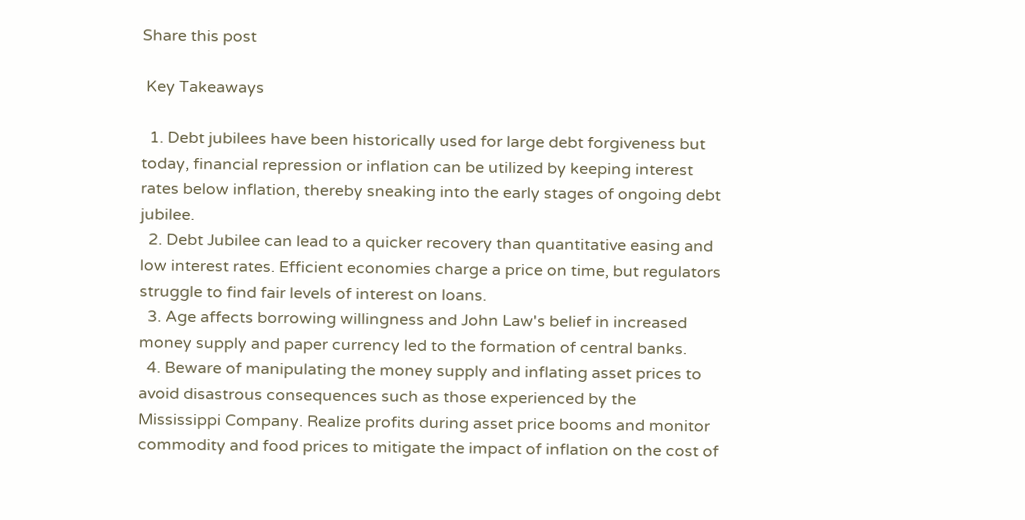Share this post

 Key Takeaways

  1. Debt jubilees have been historically used for large debt forgiveness but today, financial repression or inflation can be utilized by keeping interest rates below inflation, thereby sneaking into the early stages of ongoing debt jubilee.
  2. Debt Jubilee can lead to a quicker recovery than quantitative easing and low interest rates. Efficient economies charge a price on time, but regulators struggle to find fair levels of interest on loans.
  3. Age affects borrowing willingness and John Law's belief in increased money supply and paper currency led to the formation of central banks.
  4. Beware of manipulating the money supply and inflating asset prices to avoid disastrous consequences such as those experienced by the Mississippi Company. Realize profits during asset price booms and monitor commodity and food prices to mitigate the impact of inflation on the cost of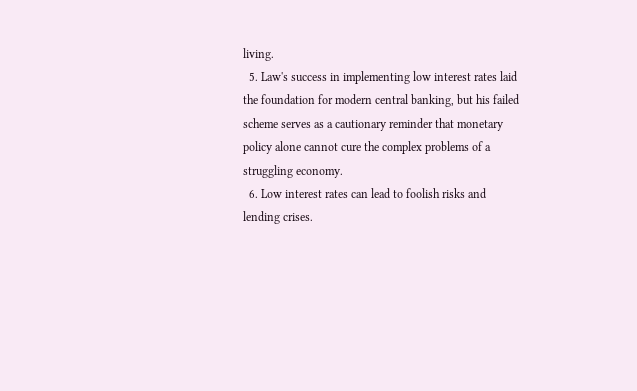living.
  5. Law's success in implementing low interest rates laid the foundation for modern central banking, but his failed scheme serves as a cautionary reminder that monetary policy alone cannot cure the complex problems of a struggling economy.
  6. Low interest rates can lead to foolish risks and lending crises.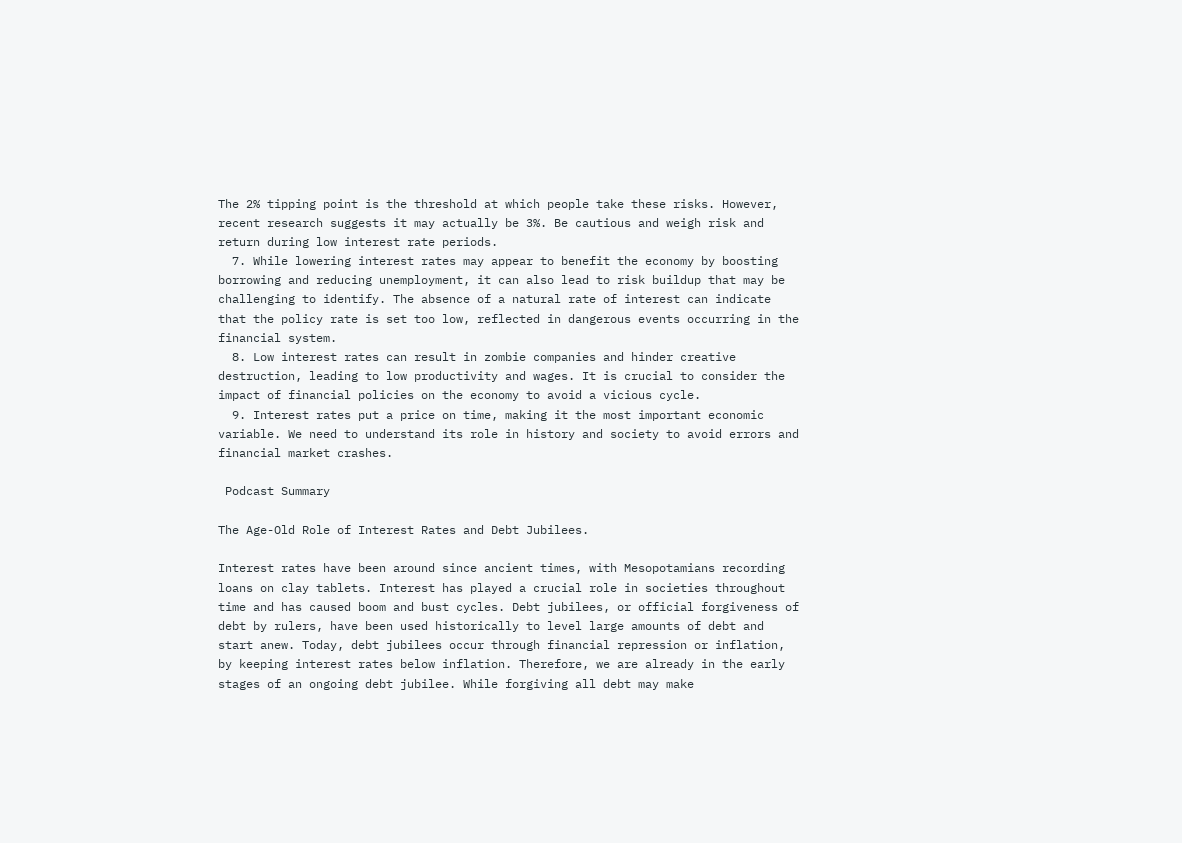The 2% tipping point is the threshold at which people take these risks. However, recent research suggests it may actually be 3%. Be cautious and weigh risk and return during low interest rate periods.
  7. While lowering interest rates may appear to benefit the economy by boosting borrowing and reducing unemployment, it can also lead to risk buildup that may be challenging to identify. The absence of a natural rate of interest can indicate that the policy rate is set too low, reflected in dangerous events occurring in the financial system.
  8. Low interest rates can result in zombie companies and hinder creative destruction, leading to low productivity and wages. It is crucial to consider the impact of financial policies on the economy to avoid a vicious cycle.
  9. Interest rates put a price on time, making it the most important economic variable. We need to understand its role in history and society to avoid errors and financial market crashes.

 Podcast Summary

The Age-Old Role of Interest Rates and Debt Jubilees.

Interest rates have been around since ancient times, with Mesopotamians recording loans on clay tablets. Interest has played a crucial role in societies throughout time and has caused boom and bust cycles. Debt jubilees, or official forgiveness of debt by rulers, have been used historically to level large amounts of debt and start anew. Today, debt jubilees occur through financial repression or inflation, by keeping interest rates below inflation. Therefore, we are already in the early stages of an ongoing debt jubilee. While forgiving all debt may make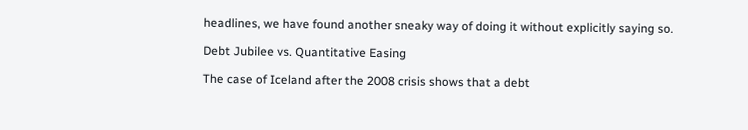headlines, we have found another sneaky way of doing it without explicitly saying so.

Debt Jubilee vs. Quantitative Easing

The case of Iceland after the 2008 crisis shows that a debt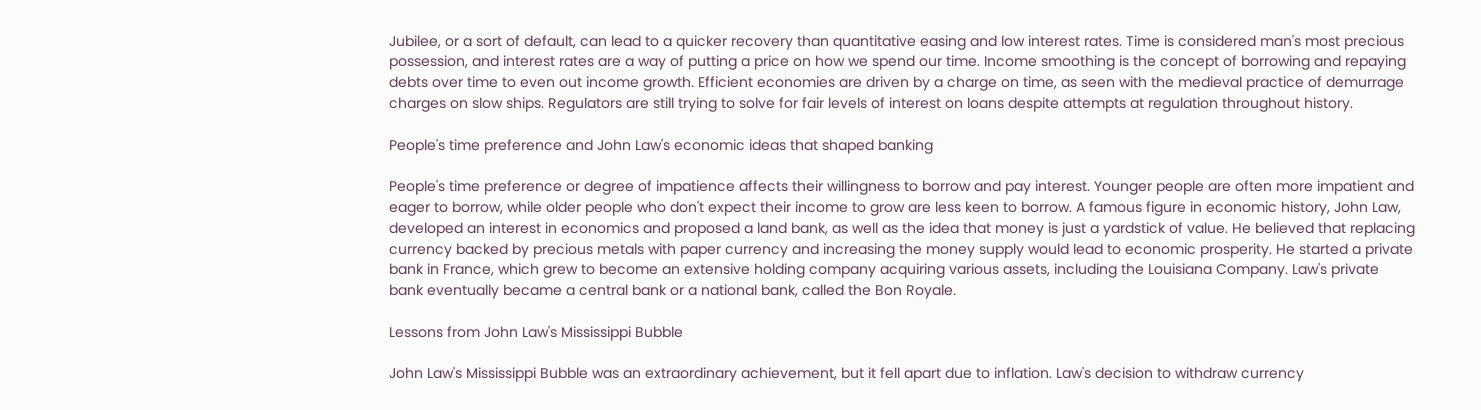Jubilee, or a sort of default, can lead to a quicker recovery than quantitative easing and low interest rates. Time is considered man's most precious possession, and interest rates are a way of putting a price on how we spend our time. Income smoothing is the concept of borrowing and repaying debts over time to even out income growth. Efficient economies are driven by a charge on time, as seen with the medieval practice of demurrage charges on slow ships. Regulators are still trying to solve for fair levels of interest on loans despite attempts at regulation throughout history.

People's time preference and John Law's economic ideas that shaped banking

People's time preference or degree of impatience affects their willingness to borrow and pay interest. Younger people are often more impatient and eager to borrow, while older people who don't expect their income to grow are less keen to borrow. A famous figure in economic history, John Law, developed an interest in economics and proposed a land bank, as well as the idea that money is just a yardstick of value. He believed that replacing currency backed by precious metals with paper currency and increasing the money supply would lead to economic prosperity. He started a private bank in France, which grew to become an extensive holding company acquiring various assets, including the Louisiana Company. Law's private bank eventually became a central bank or a national bank, called the Bon Royale.

Lessons from John Law's Mississippi Bubble

John Law's Mississippi Bubble was an extraordinary achievement, but it fell apart due to inflation. Law's decision to withdraw currency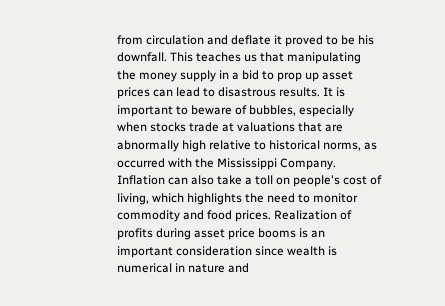from circulation and deflate it proved to be his downfall. This teaches us that manipulating the money supply in a bid to prop up asset prices can lead to disastrous results. It is important to beware of bubbles, especially when stocks trade at valuations that are abnormally high relative to historical norms, as occurred with the Mississippi Company. Inflation can also take a toll on people's cost of living, which highlights the need to monitor commodity and food prices. Realization of profits during asset price booms is an important consideration since wealth is numerical in nature and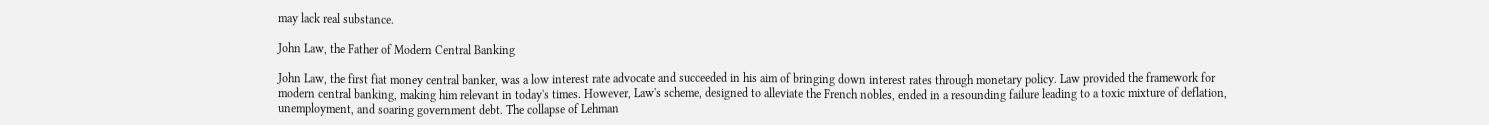may lack real substance.

John Law, the Father of Modern Central Banking

John Law, the first fiat money central banker, was a low interest rate advocate and succeeded in his aim of bringing down interest rates through monetary policy. Law provided the framework for modern central banking, making him relevant in today's times. However, Law's scheme, designed to alleviate the French nobles, ended in a resounding failure leading to a toxic mixture of deflation, unemployment, and soaring government debt. The collapse of Lehman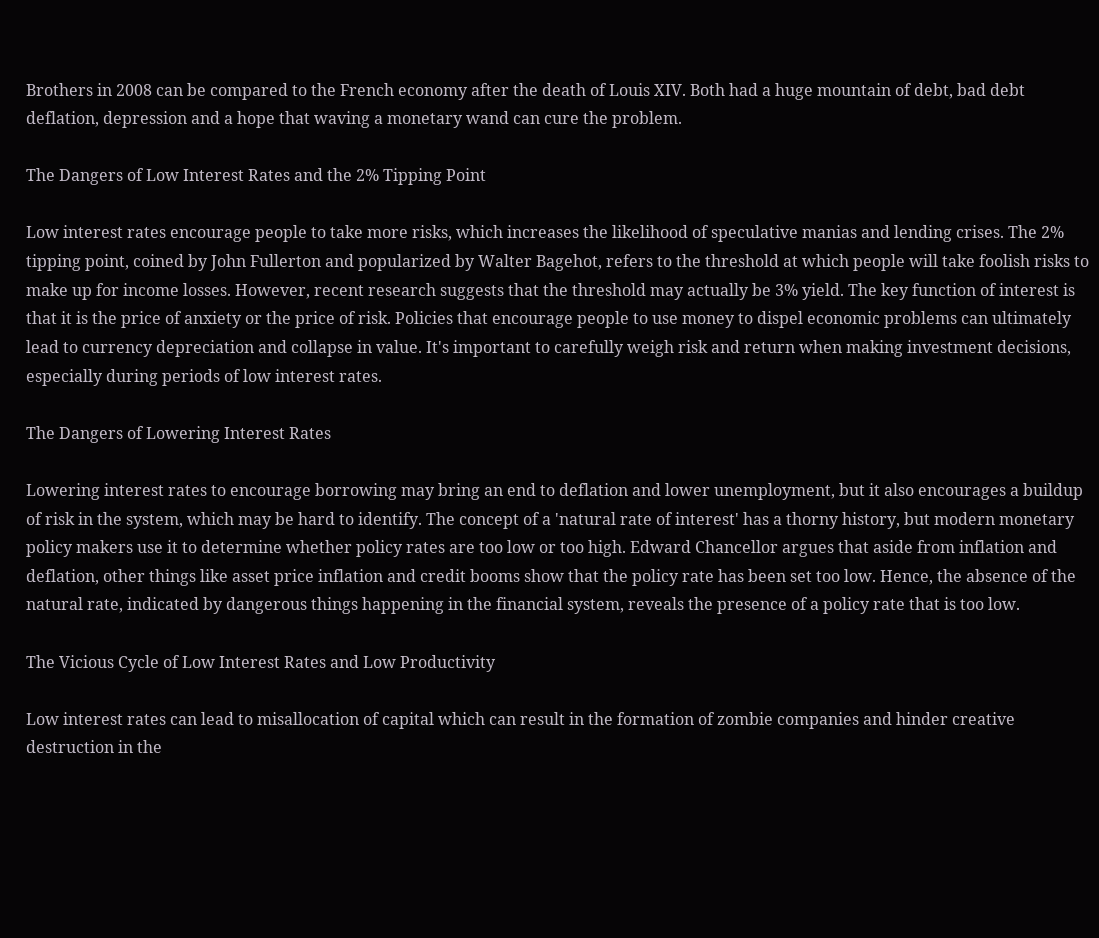Brothers in 2008 can be compared to the French economy after the death of Louis XIV. Both had a huge mountain of debt, bad debt deflation, depression and a hope that waving a monetary wand can cure the problem.

The Dangers of Low Interest Rates and the 2% Tipping Point

Low interest rates encourage people to take more risks, which increases the likelihood of speculative manias and lending crises. The 2% tipping point, coined by John Fullerton and popularized by Walter Bagehot, refers to the threshold at which people will take foolish risks to make up for income losses. However, recent research suggests that the threshold may actually be 3% yield. The key function of interest is that it is the price of anxiety or the price of risk. Policies that encourage people to use money to dispel economic problems can ultimately lead to currency depreciation and collapse in value. It's important to carefully weigh risk and return when making investment decisions, especially during periods of low interest rates.

The Dangers of Lowering Interest Rates

Lowering interest rates to encourage borrowing may bring an end to deflation and lower unemployment, but it also encourages a buildup of risk in the system, which may be hard to identify. The concept of a 'natural rate of interest' has a thorny history, but modern monetary policy makers use it to determine whether policy rates are too low or too high. Edward Chancellor argues that aside from inflation and deflation, other things like asset price inflation and credit booms show that the policy rate has been set too low. Hence, the absence of the natural rate, indicated by dangerous things happening in the financial system, reveals the presence of a policy rate that is too low.

The Vicious Cycle of Low Interest Rates and Low Productivity

Low interest rates can lead to misallocation of capital which can result in the formation of zombie companies and hinder creative destruction in the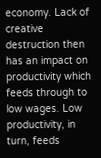economy. Lack of creative destruction then has an impact on productivity which feeds through to low wages. Low productivity, in turn, feeds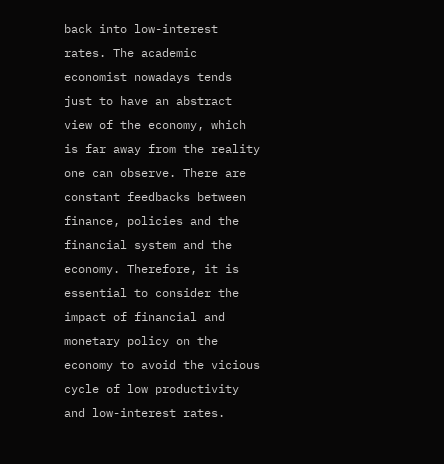back into low-interest rates. The academic economist nowadays tends just to have an abstract view of the economy, which is far away from the reality one can observe. There are constant feedbacks between finance, policies and the financial system and the economy. Therefore, it is essential to consider the impact of financial and monetary policy on the economy to avoid the vicious cycle of low productivity and low-interest rates.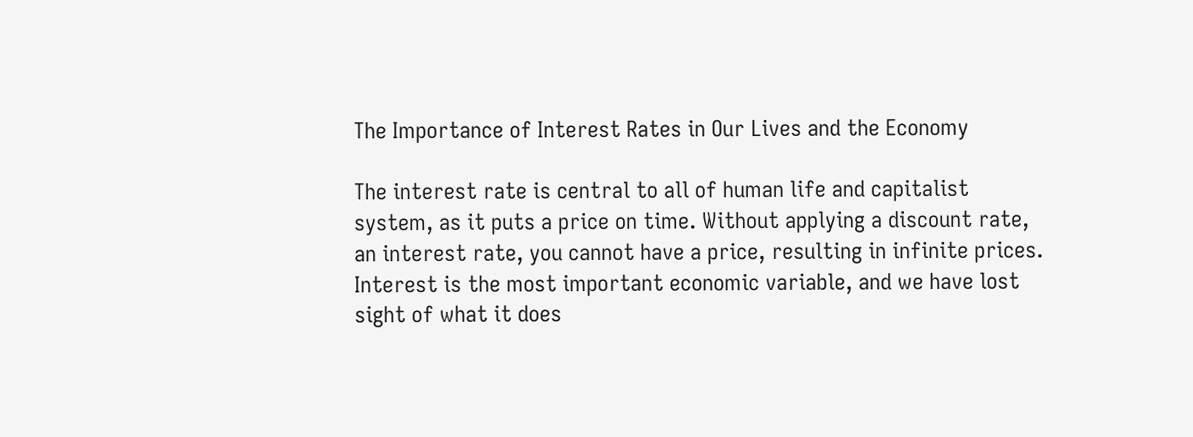The Importance of Interest Rates in Our Lives and the Economy

The interest rate is central to all of human life and capitalist system, as it puts a price on time. Without applying a discount rate, an interest rate, you cannot have a price, resulting in infinite prices. Interest is the most important economic variable, and we have lost sight of what it does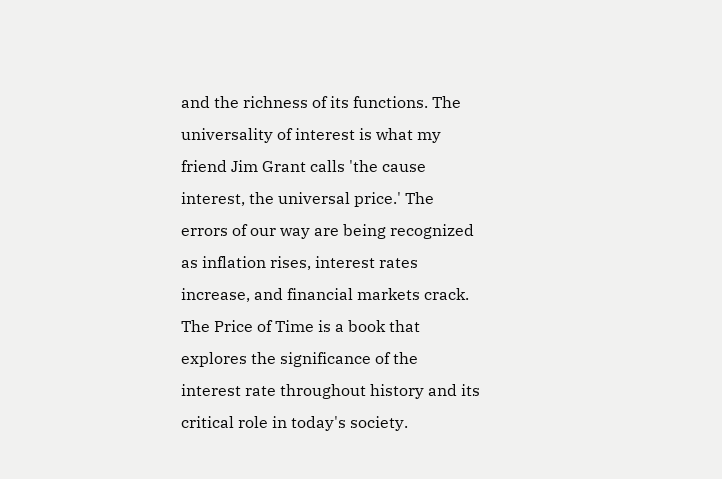and the richness of its functions. The universality of interest is what my friend Jim Grant calls 'the cause interest, the universal price.' The errors of our way are being recognized as inflation rises, interest rates increase, and financial markets crack. The Price of Time is a book that explores the significance of the interest rate throughout history and its critical role in today's society.